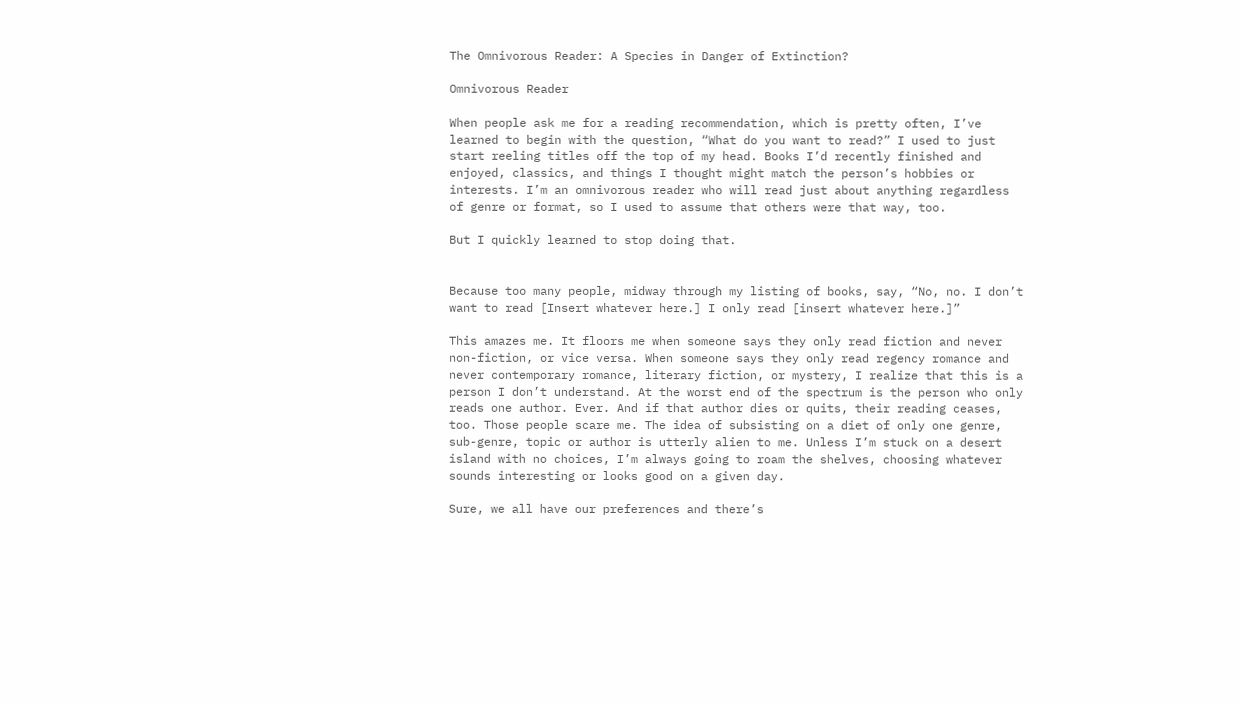The Omnivorous Reader: A Species in Danger of Extinction?

Omnivorous Reader

When people ask me for a reading recommendation, which is pretty often, I’ve learned to begin with the question, “What do you want to read?” I used to just start reeling titles off the top of my head. Books I’d recently finished and enjoyed, classics, and things I thought might match the person’s hobbies or interests. I’m an omnivorous reader who will read just about anything regardless of genre or format, so I used to assume that others were that way, too.

But I quickly learned to stop doing that.


Because too many people, midway through my listing of books, say, “No, no. I don’t want to read [Insert whatever here.] I only read [insert whatever here.]”

This amazes me. It floors me when someone says they only read fiction and never non-fiction, or vice versa. When someone says they only read regency romance and never contemporary romance, literary fiction, or mystery, I realize that this is a person I don’t understand. At the worst end of the spectrum is the person who only reads one author. Ever. And if that author dies or quits, their reading ceases, too. Those people scare me. The idea of subsisting on a diet of only one genre, sub-genre, topic or author is utterly alien to me. Unless I’m stuck on a desert island with no choices, I’m always going to roam the shelves, choosing whatever sounds interesting or looks good on a given day.

Sure, we all have our preferences and there’s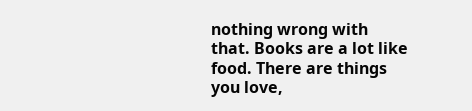nothing wrong with that. Books are a lot like food. There are things you love,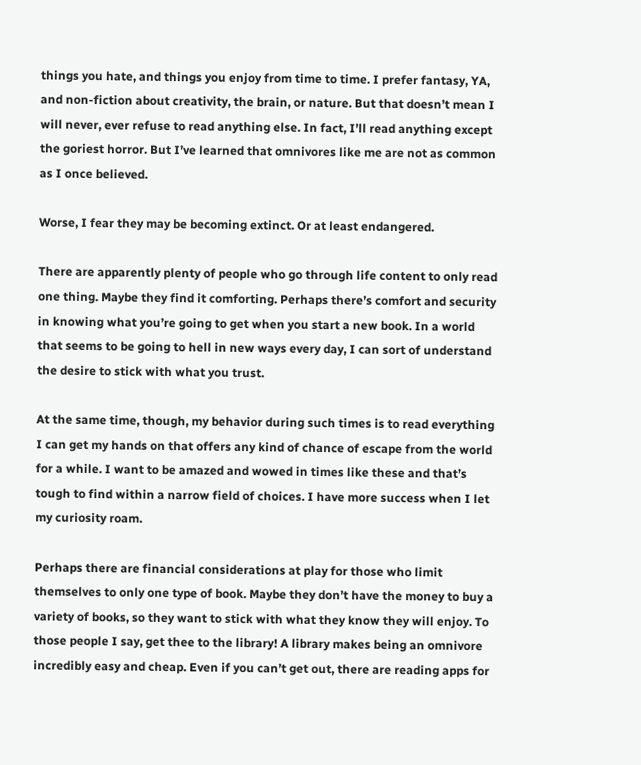things you hate, and things you enjoy from time to time. I prefer fantasy, YA, and non-fiction about creativity, the brain, or nature. But that doesn’t mean I will never, ever refuse to read anything else. In fact, I’ll read anything except the goriest horror. But I’ve learned that omnivores like me are not as common as I once believed.

Worse, I fear they may be becoming extinct. Or at least endangered.

There are apparently plenty of people who go through life content to only read one thing. Maybe they find it comforting. Perhaps there’s comfort and security in knowing what you’re going to get when you start a new book. In a world that seems to be going to hell in new ways every day, I can sort of understand the desire to stick with what you trust.

At the same time, though, my behavior during such times is to read everything I can get my hands on that offers any kind of chance of escape from the world for a while. I want to be amazed and wowed in times like these and that’s tough to find within a narrow field of choices. I have more success when I let my curiosity roam.

Perhaps there are financial considerations at play for those who limit themselves to only one type of book. Maybe they don’t have the money to buy a variety of books, so they want to stick with what they know they will enjoy. To those people I say, get thee to the library! A library makes being an omnivore incredibly easy and cheap. Even if you can’t get out, there are reading apps for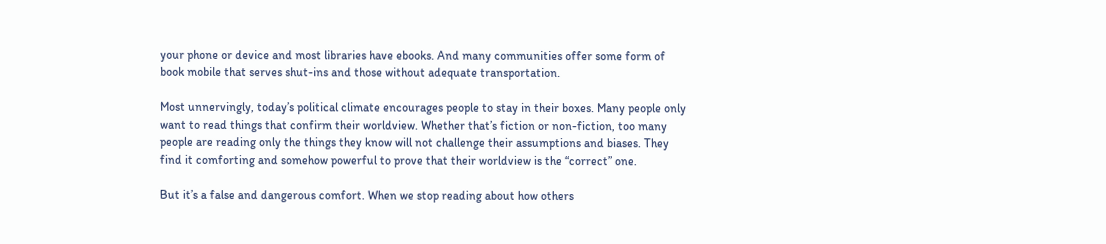your phone or device and most libraries have ebooks. And many communities offer some form of book mobile that serves shut-ins and those without adequate transportation.

Most unnervingly, today’s political climate encourages people to stay in their boxes. Many people only want to read things that confirm their worldview. Whether that’s fiction or non-fiction, too many people are reading only the things they know will not challenge their assumptions and biases. They find it comforting and somehow powerful to prove that their worldview is the “correct” one.

But it’s a false and dangerous comfort. When we stop reading about how others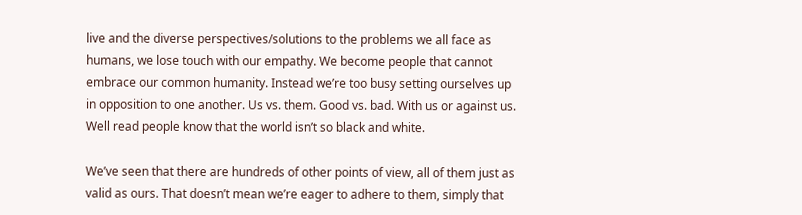live and the diverse perspectives/solutions to the problems we all face as humans, we lose touch with our empathy. We become people that cannot embrace our common humanity. Instead we’re too busy setting ourselves up in opposition to one another. Us vs. them. Good vs. bad. With us or against us. Well read people know that the world isn’t so black and white.

We’ve seen that there are hundreds of other points of view, all of them just as valid as ours. That doesn’t mean we’re eager to adhere to them, simply that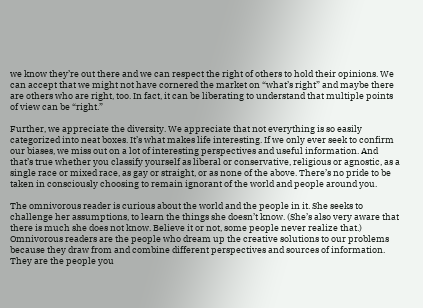we know they’re out there and we can respect the right of others to hold their opinions. We can accept that we might not have cornered the market on “what’s right” and maybe there are others who are right, too. In fact, it can be liberating to understand that multiple points of view can be “right.”

Further, we appreciate the diversity. We appreciate that not everything is so easily categorized into neat boxes. It’s what makes life interesting. If we only ever seek to confirm our biases, we miss out on a lot of interesting perspectives and useful information. And that’s true whether you classify yourself as liberal or conservative, religious or agnostic, as a single race or mixed race, as gay or straight, or as none of the above. There’s no pride to be taken in consciously choosing to remain ignorant of the world and people around you.

The omnivorous reader is curious about the world and the people in it. She seeks to challenge her assumptions, to learn the things she doesn’t know. (She’s also very aware that there is much she does not know. Believe it or not, some people never realize that.) Omnivorous readers are the people who dream up the creative solutions to our problems because they draw from and combine different perspectives and sources of information. They are the people you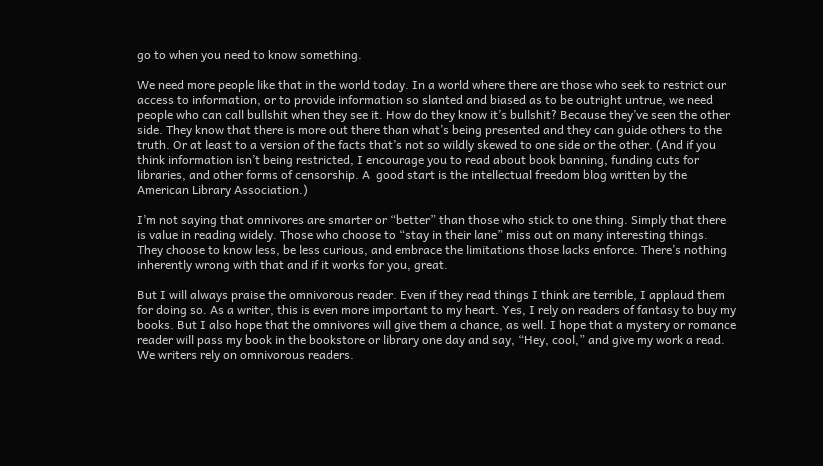go to when you need to know something.

We need more people like that in the world today. In a world where there are those who seek to restrict our access to information, or to provide information so slanted and biased as to be outright untrue, we need people who can call bullshit when they see it. How do they know it’s bullshit? Because they’ve seen the other side. They know that there is more out there than what’s being presented and they can guide others to the truth. Or at least to a version of the facts that’s not so wildly skewed to one side or the other. (And if you think information isn’t being restricted, I encourage you to read about book banning, funding cuts for libraries, and other forms of censorship. A  good start is the intellectual freedom blog written by the American Library Association.)

I’m not saying that omnivores are smarter or “better” than those who stick to one thing. Simply that there is value in reading widely. Those who choose to “stay in their lane” miss out on many interesting things. They choose to know less, be less curious, and embrace the limitations those lacks enforce. There’s nothing inherently wrong with that and if it works for you, great.

But I will always praise the omnivorous reader. Even if they read things I think are terrible, I applaud them for doing so. As a writer, this is even more important to my heart. Yes, I rely on readers of fantasy to buy my books. But I also hope that the omnivores will give them a chance, as well. I hope that a mystery or romance reader will pass my book in the bookstore or library one day and say, “Hey, cool,” and give my work a read. We writers rely on omnivorous readers.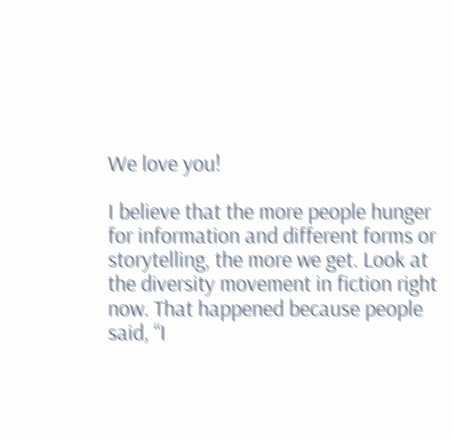We love you!

I believe that the more people hunger for information and different forms or storytelling, the more we get. Look at the diversity movement in fiction right now. That happened because people said, “I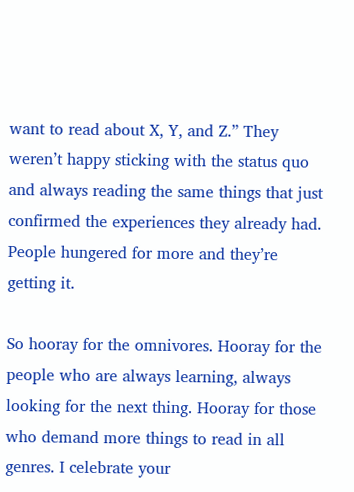want to read about X, Y, and Z.” They weren’t happy sticking with the status quo and always reading the same things that just confirmed the experiences they already had. People hungered for more and they’re getting it.

So hooray for the omnivores. Hooray for the people who are always learning, always looking for the next thing. Hooray for those who demand more things to read in all genres. I celebrate your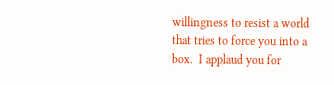willingness to resist a world that tries to force you into a box.  I applaud you for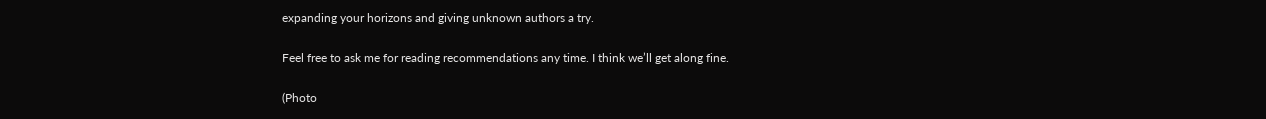expanding your horizons and giving unknown authors a try.

Feel free to ask me for reading recommendations any time. I think we’ll get along fine.

(Photo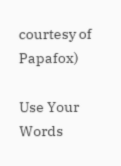courtesy of Papafox)

Use Your Words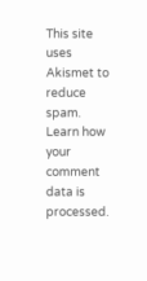This site uses Akismet to reduce spam. Learn how your comment data is processed.